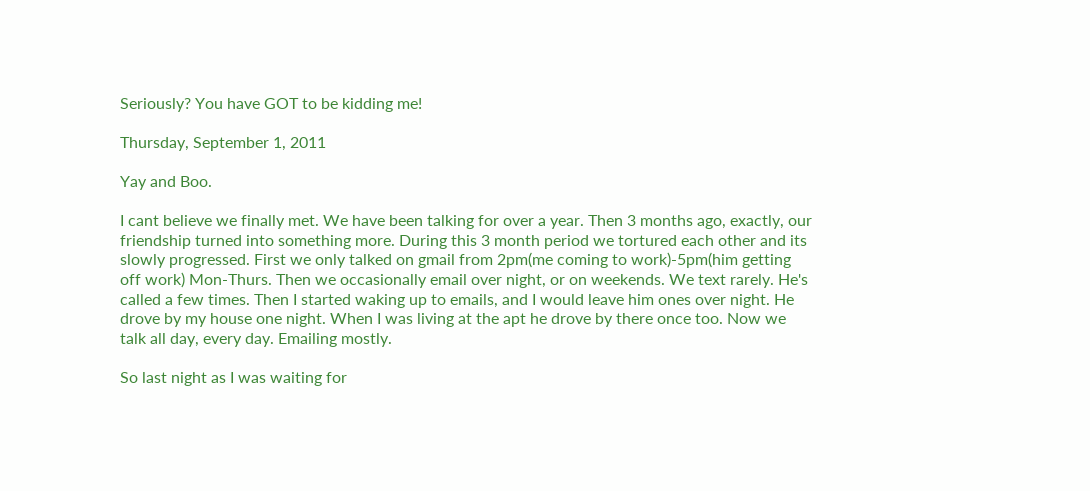Seriously? You have GOT to be kidding me!

Thursday, September 1, 2011

Yay and Boo.

I cant believe we finally met. We have been talking for over a year. Then 3 months ago, exactly, our friendship turned into something more. During this 3 month period we tortured each other and its slowly progressed. First we only talked on gmail from 2pm(me coming to work)-5pm(him getting off work) Mon-Thurs. Then we occasionally email over night, or on weekends. We text rarely. He's called a few times. Then I started waking up to emails, and I would leave him ones over night. He drove by my house one night. When I was living at the apt he drove by there once too. Now we talk all day, every day. Emailing mostly.

So last night as I was waiting for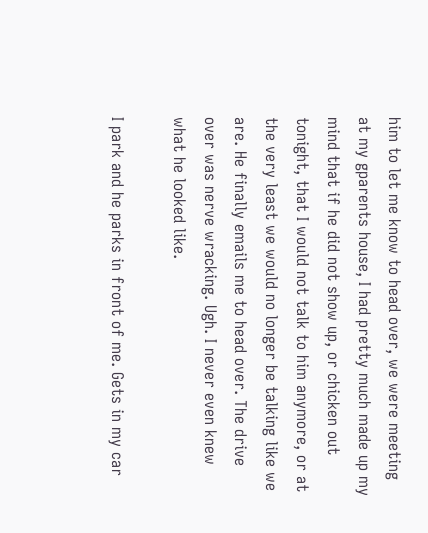him to let me know to head over, we were meeting at my gparents house, I had pretty much made up my mind that if he did not show up, or chicken out tonight, that I would not talk to him anymore, or at the very least we would no longer be talking like we are. He finally emails me to head over. The drive over was nerve wracking. Ugh. I never even knew what he looked like.

I park and he parks in front of me. Gets in my car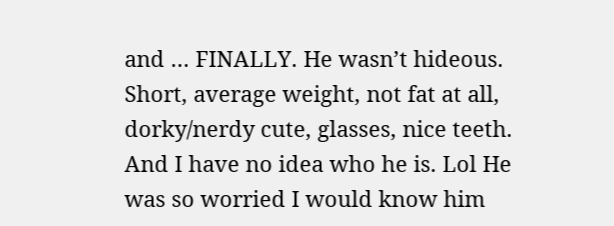and … FINALLY. He wasn’t hideous. Short, average weight, not fat at all, dorky/nerdy cute, glasses, nice teeth. And I have no idea who he is. Lol He was so worried I would know him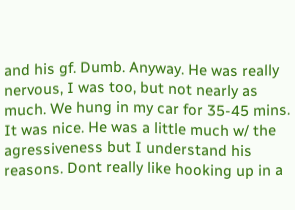and his gf. Dumb. Anyway. He was really nervous, I was too, but not nearly as much. We hung in my car for 35-45 mins. It was nice. He was a little much w/ the agressiveness but I understand his reasons. Dont really like hooking up in a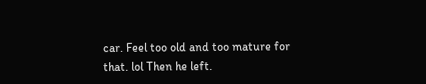car. Feel too old and too mature for that. lol Then he left.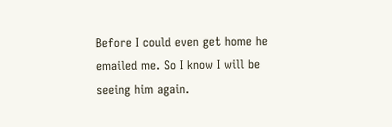Before I could even get home he emailed me. So I know I will be seeing him again.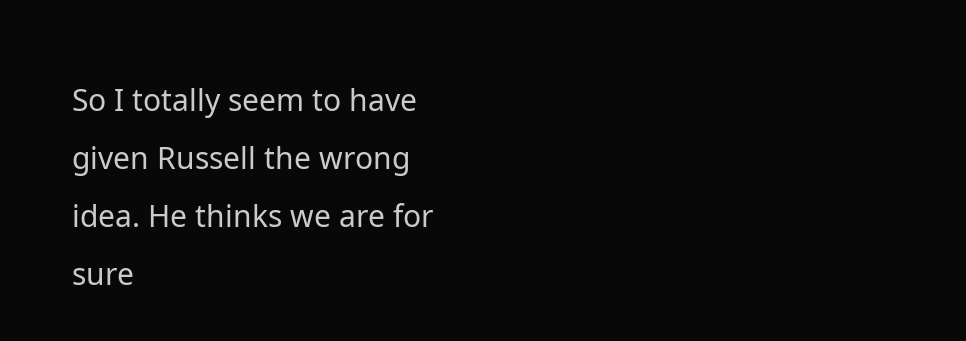So I totally seem to have given Russell the wrong idea. He thinks we are for sure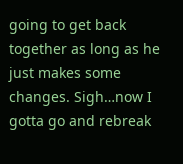going to get back together as long as he just makes some changes. Sigh…now I gotta go and rebreak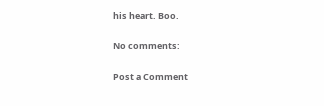his heart. Boo.

No comments:

Post a Comment